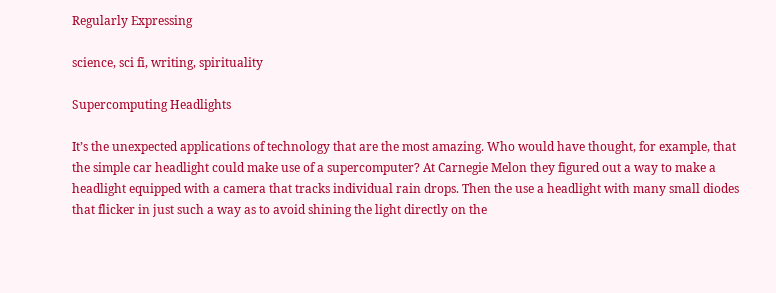Regularly Expressing

science, sci fi, writing, spirituality

Supercomputing Headlights

It’s the unexpected applications of technology that are the most amazing. Who would have thought, for example, that the simple car headlight could make use of a supercomputer? At Carnegie Melon they figured out a way to make a headlight equipped with a camera that tracks individual rain drops. Then the use a headlight with many small diodes that flicker in just such a way as to avoid shining the light directly on the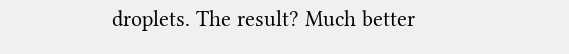droplets. The result? Much better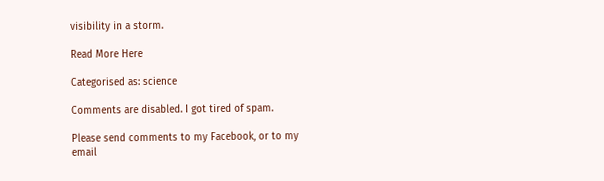visibility in a storm.

Read More Here

Categorised as: science

Comments are disabled. I got tired of spam.

Please send comments to my Facebook, or to my email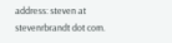address: steven at stevenrbrandt dot com.